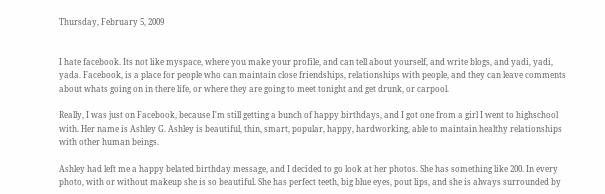Thursday, February 5, 2009


I hate facebook. Its not like myspace, where you make your profile, and can tell about yourself, and write blogs, and yadi, yadi, yada. Facebook, is a place for people who can maintain close friendships, relationships with people, and they can leave comments about whats going on in there life, or where they are going to meet tonight and get drunk, or carpool.

Really, I was just on Facebook, because I'm still getting a bunch of happy birthdays, and I got one from a girl I went to highschool with. Her name is Ashley G. Ashley is beautiful, thin, smart, popular, happy, hardworking, able to maintain healthy relationships with other human beings.

Ashley had left me a happy belated birthday message, and I decided to go look at her photos. She has something like 200. In every photo, with or without makeup she is so beautiful. She has perfect teeth, big blue eyes, pout lips, and she is always surrounded by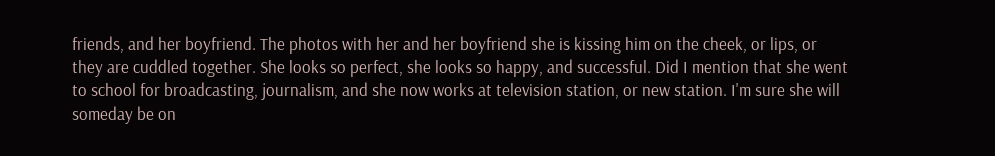friends, and her boyfriend. The photos with her and her boyfriend she is kissing him on the cheek, or lips, or they are cuddled together. She looks so perfect, she looks so happy, and successful. Did I mention that she went to school for broadcasting, journalism, and she now works at television station, or new station. I'm sure she will someday be on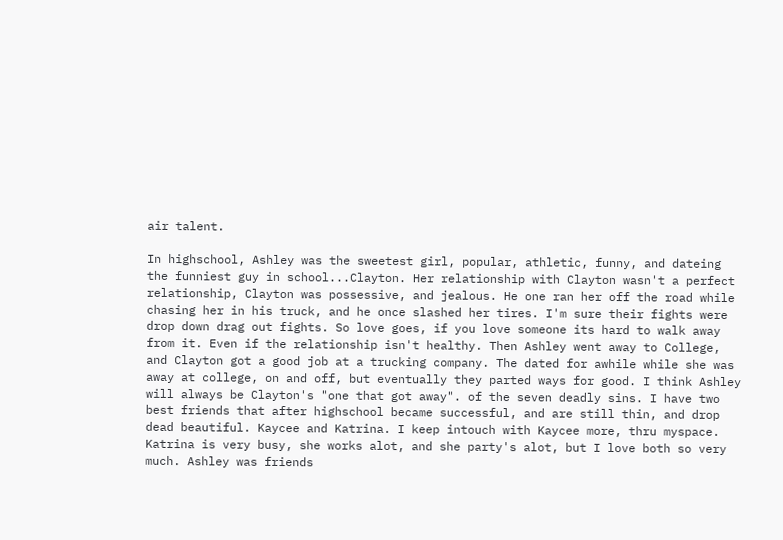air talent.

In highschool, Ashley was the sweetest girl, popular, athletic, funny, and dateing the funniest guy in school...Clayton. Her relationship with Clayton wasn't a perfect relationship, Clayton was possessive, and jealous. He one ran her off the road while chasing her in his truck, and he once slashed her tires. I'm sure their fights were drop down drag out fights. So love goes, if you love someone its hard to walk away from it. Even if the relationship isn't healthy. Then Ashley went away to College, and Clayton got a good job at a trucking company. The dated for awhile while she was away at college, on and off, but eventually they parted ways for good. I think Ashley will always be Clayton's "one that got away". of the seven deadly sins. I have two best friends that after highschool became successful, and are still thin, and drop dead beautiful. Kaycee and Katrina. I keep intouch with Kaycee more, thru myspace. Katrina is very busy, she works alot, and she party's alot, but I love both so very much. Ashley was friends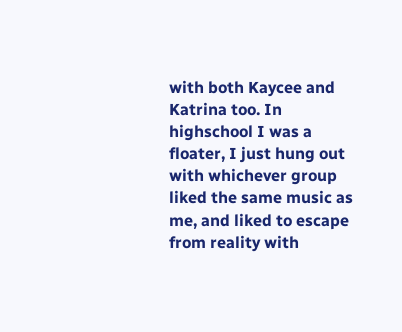with both Kaycee and Katrina too. In highschool I was a floater, I just hung out with whichever group liked the same music as me, and liked to escape from reality with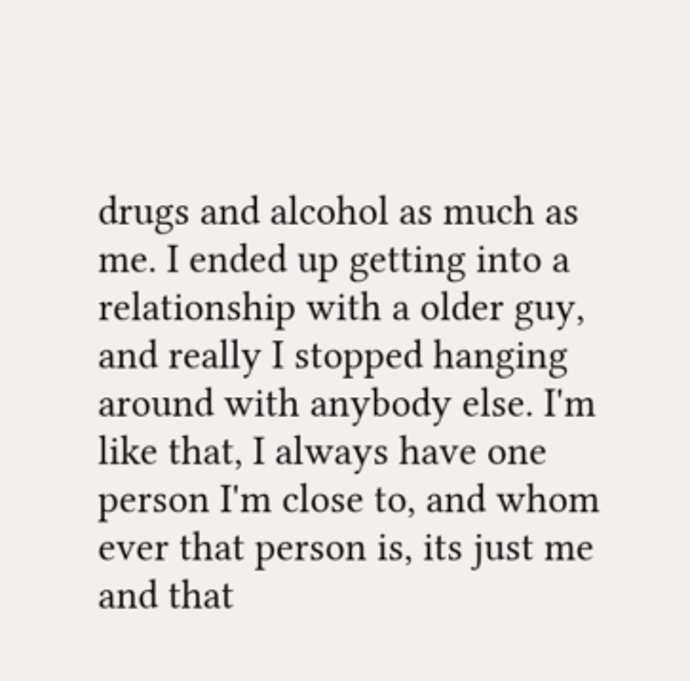drugs and alcohol as much as me. I ended up getting into a relationship with a older guy, and really I stopped hanging around with anybody else. I'm like that, I always have one person I'm close to, and whom ever that person is, its just me and that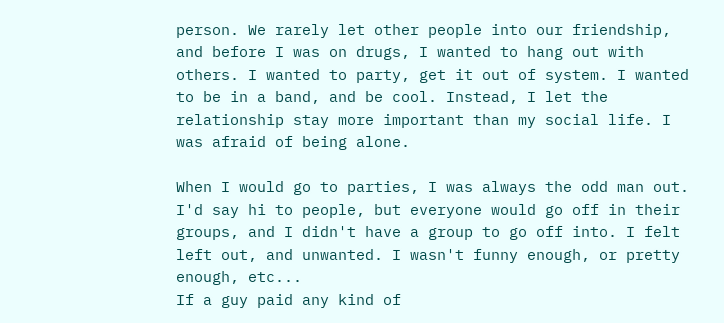person. We rarely let other people into our friendship, and before I was on drugs, I wanted to hang out with others. I wanted to party, get it out of system. I wanted to be in a band, and be cool. Instead, I let the relationship stay more important than my social life. I was afraid of being alone.

When I would go to parties, I was always the odd man out. I'd say hi to people, but everyone would go off in their groups, and I didn't have a group to go off into. I felt left out, and unwanted. I wasn't funny enough, or pretty enough, etc...
If a guy paid any kind of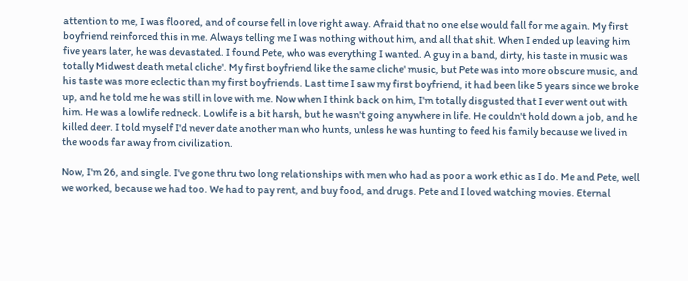attention to me, I was floored, and of course fell in love right away. Afraid that no one else would fall for me again. My first boyfriend reinforced this in me. Always telling me I was nothing without him, and all that shit. When I ended up leaving him five years later, he was devastated. I found Pete, who was everything I wanted. A guy in a band, dirty, his taste in music was totally Midwest death metal cliche'. My first boyfriend like the same cliche' music, but Pete was into more obscure music, and his taste was more eclectic than my first boyfriends. Last time I saw my first boyfriend, it had been like 5 years since we broke up, and he told me he was still in love with me. Now when I think back on him, I'm totally disgusted that I ever went out with him. He was a lowlife redneck. Lowlife is a bit harsh, but he wasn't going anywhere in life. He couldn't hold down a job, and he killed deer. I told myself I'd never date another man who hunts, unless he was hunting to feed his family because we lived in the woods far away from civilization.

Now, I'm 26, and single. I've gone thru two long relationships with men who had as poor a work ethic as I do. Me and Pete, well we worked, because we had too. We had to pay rent, and buy food, and drugs. Pete and I loved watching movies. Eternal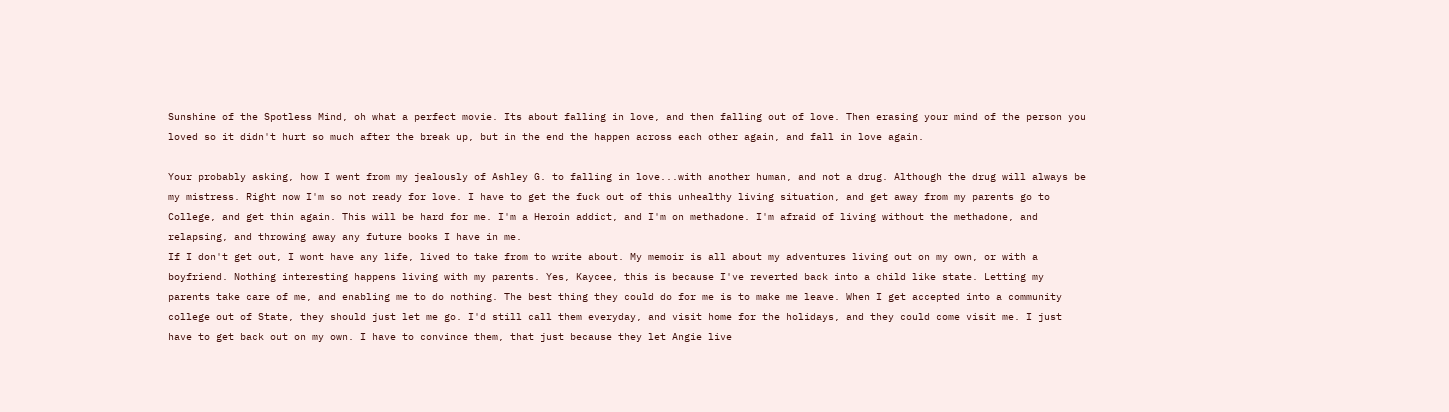Sunshine of the Spotless Mind, oh what a perfect movie. Its about falling in love, and then falling out of love. Then erasing your mind of the person you loved so it didn't hurt so much after the break up, but in the end the happen across each other again, and fall in love again.

Your probably asking, how I went from my jealously of Ashley G. to falling in love...with another human, and not a drug. Although the drug will always be my mistress. Right now I'm so not ready for love. I have to get the fuck out of this unhealthy living situation, and get away from my parents go to College, and get thin again. This will be hard for me. I'm a Heroin addict, and I'm on methadone. I'm afraid of living without the methadone, and relapsing, and throwing away any future books I have in me.
If I don't get out, I wont have any life, lived to take from to write about. My memoir is all about my adventures living out on my own, or with a boyfriend. Nothing interesting happens living with my parents. Yes, Kaycee, this is because I've reverted back into a child like state. Letting my parents take care of me, and enabling me to do nothing. The best thing they could do for me is to make me leave. When I get accepted into a community college out of State, they should just let me go. I'd still call them everyday, and visit home for the holidays, and they could come visit me. I just have to get back out on my own. I have to convince them, that just because they let Angie live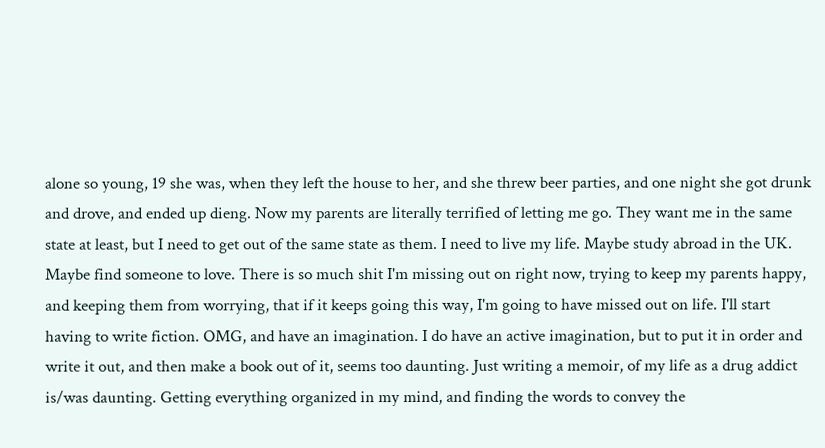alone so young, 19 she was, when they left the house to her, and she threw beer parties, and one night she got drunk and drove, and ended up dieng. Now my parents are literally terrified of letting me go. They want me in the same state at least, but I need to get out of the same state as them. I need to live my life. Maybe study abroad in the UK. Maybe find someone to love. There is so much shit I'm missing out on right now, trying to keep my parents happy, and keeping them from worrying, that if it keeps going this way, I'm going to have missed out on life. I'll start having to write fiction. OMG, and have an imagination. I do have an active imagination, but to put it in order and write it out, and then make a book out of it, seems too daunting. Just writing a memoir, of my life as a drug addict is/was daunting. Getting everything organized in my mind, and finding the words to convey the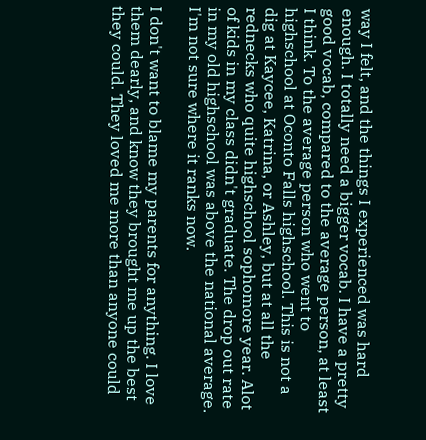way I felt, and the things I experienced was hard enough. I totally need a bigger vocab. I have a pretty good vocab, compared to the average person, at least I think. To the average person who went to highschool at Oconto Falls highschool. This is not a dig at Kaycee, Katrina, or Ashley, but at all the rednecks who quite highschool sophomore year. Alot of kids in my class didn't graduate. The drop out rate in my old highschool was above the national average. I'm not sure where it ranks now.

I don't want to blame my parents for anything. I love them dearly, and know they brought me up the best they could. They loved me more than anyone could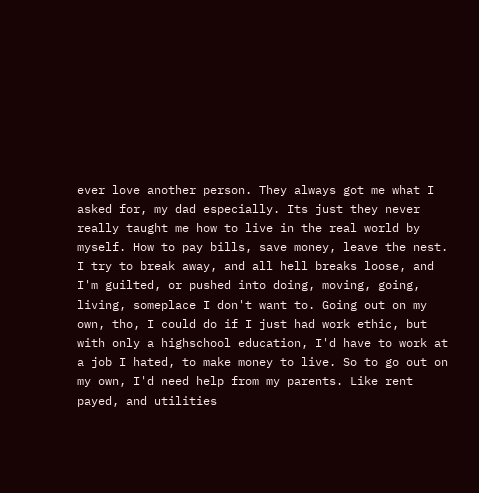ever love another person. They always got me what I asked for, my dad especially. Its just they never really taught me how to live in the real world by myself. How to pay bills, save money, leave the nest. I try to break away, and all hell breaks loose, and I'm guilted, or pushed into doing, moving, going, living, someplace I don't want to. Going out on my own, tho, I could do if I just had work ethic, but with only a highschool education, I'd have to work at a job I hated, to make money to live. So to go out on my own, I'd need help from my parents. Like rent payed, and utilities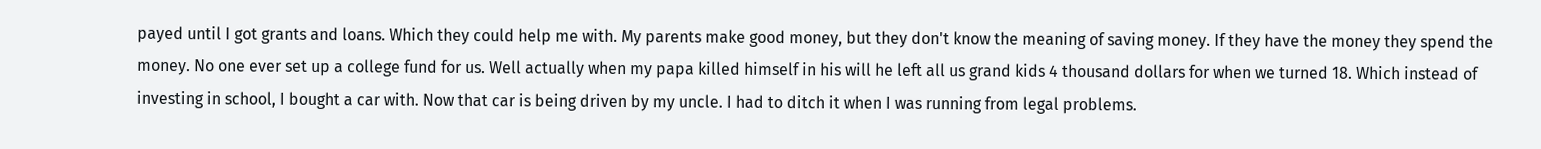payed until I got grants and loans. Which they could help me with. My parents make good money, but they don't know the meaning of saving money. If they have the money they spend the money. No one ever set up a college fund for us. Well actually when my papa killed himself in his will he left all us grand kids 4 thousand dollars for when we turned 18. Which instead of investing in school, I bought a car with. Now that car is being driven by my uncle. I had to ditch it when I was running from legal problems.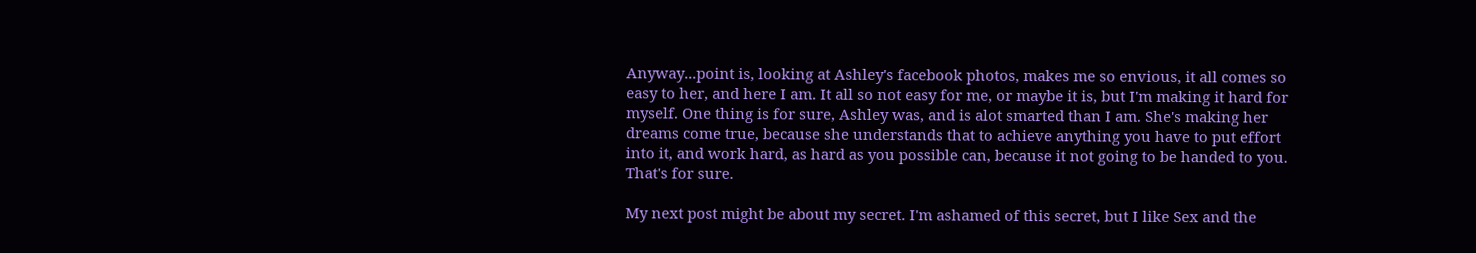Anyway...point is, looking at Ashley's facebook photos, makes me so envious, it all comes so easy to her, and here I am. It all so not easy for me, or maybe it is, but I'm making it hard for myself. One thing is for sure, Ashley was, and is alot smarted than I am. She's making her dreams come true, because she understands that to achieve anything you have to put effort into it, and work hard, as hard as you possible can, because it not going to be handed to you. That's for sure.

My next post might be about my secret. I'm ashamed of this secret, but I like Sex and the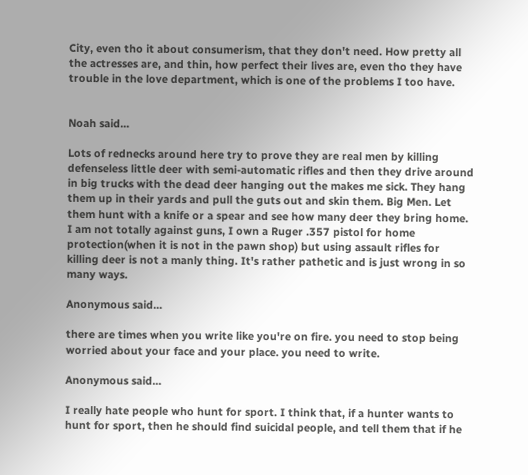City, even tho it about consumerism, that they don't need. How pretty all the actresses are, and thin, how perfect their lives are, even tho they have trouble in the love department, which is one of the problems I too have.


Noah said...

Lots of rednecks around here try to prove they are real men by killing defenseless little deer with semi-automatic rifles and then they drive around in big trucks with the dead deer hanging out the makes me sick. They hang them up in their yards and pull the guts out and skin them. Big Men. Let them hunt with a knife or a spear and see how many deer they bring home. I am not totally against guns, I own a Ruger .357 pistol for home protection(when it is not in the pawn shop) but using assault rifles for killing deer is not a manly thing. It's rather pathetic and is just wrong in so many ways.

Anonymous said...

there are times when you write like you're on fire. you need to stop being worried about your face and your place. you need to write.

Anonymous said...

I really hate people who hunt for sport. I think that, if a hunter wants to hunt for sport, then he should find suicidal people, and tell them that if he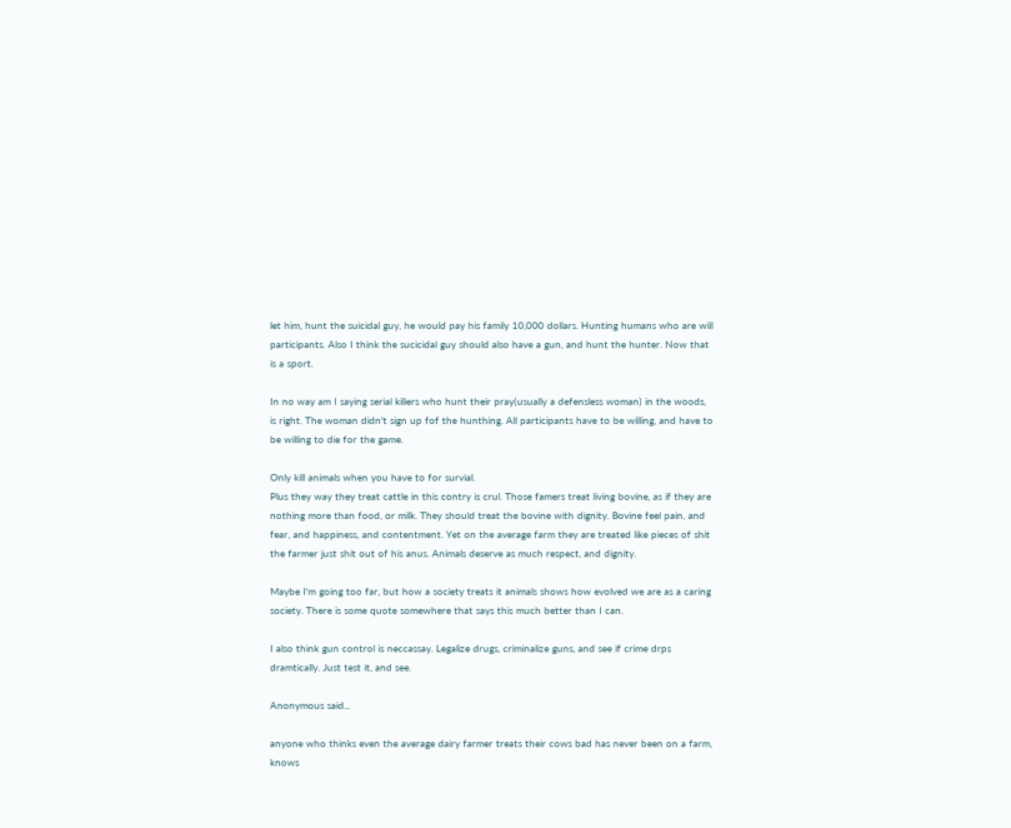let him, hunt the suicidal guy, he would pay his family 10,000 dollars. Hunting humans who are will participants. Also I think the sucicidal guy should also have a gun, and hunt the hunter. Now that is a sport.

In no way am I saying serial killers who hunt their pray(usually a defensless woman) in the woods, is right. The woman didn't sign up fof the hunthing. All participants have to be willing, and have to be willing to die for the game.

Only kill animals when you have to for survial.
Plus they way they treat cattle in this contry is crul. Those famers treat living bovine, as if they are nothing more than food, or milk. They should treat the bovine with dignity. Bovine feel pain, and fear, and happiness, and contentment. Yet on the average farm they are treated like pieces of shit the farmer just shit out of his anus. Animals deserve as much respect, and dignity.

Maybe I'm going too far, but how a society treats it animals shows how evolved we are as a caring society. There is some quote somewhere that says this much better than I can.

I also think gun control is neccassay. Legalize drugs, criminalize guns, and see if crime drps dramtically. Just test it, and see.

Anonymous said...

anyone who thinks even the average dairy farmer treats their cows bad has never been on a farm, knows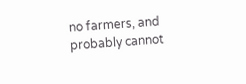no farmers, and probably cannot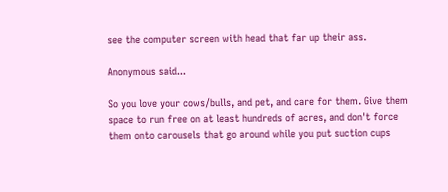see the computer screen with head that far up their ass.

Anonymous said...

So you love your cows/bulls, and pet, and care for them. Give them space to run free on at least hundreds of acres, and don't force them onto carousels that go around while you put suction cups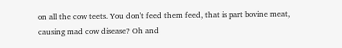on all the cow teets. You don't feed them feed, that is part bovine meat, causing mad cow disease? Oh and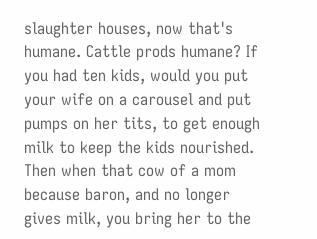slaughter houses, now that's humane. Cattle prods humane? If you had ten kids, would you put your wife on a carousel and put pumps on her tits, to get enough milk to keep the kids nourished. Then when that cow of a mom because baron, and no longer gives milk, you bring her to the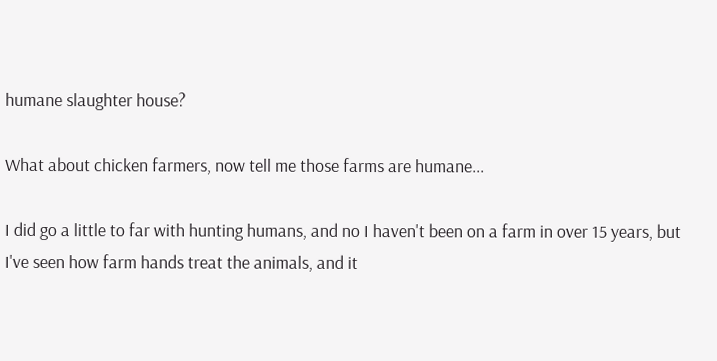humane slaughter house?

What about chicken farmers, now tell me those farms are humane...

I did go a little to far with hunting humans, and no I haven't been on a farm in over 15 years, but I've seen how farm hands treat the animals, and it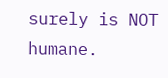surely is NOT humane.